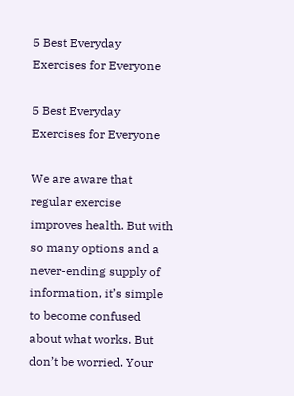5 Best Everyday Exercises for Everyone

5 Best Everyday Exercises for Everyone

We are aware that regular exercise improves health. But with so many options and a never-ending supply of information, it’s simple to become confused about what works. But don’t be worried. Your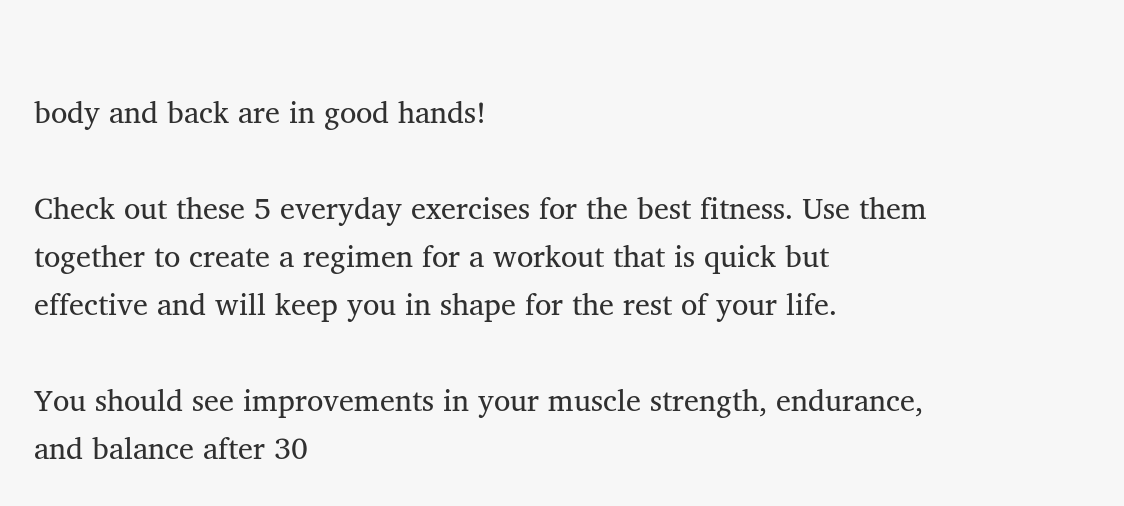body and back are in good hands!

Check out these 5 everyday exercises for the best fitness. Use them together to create a regimen for a workout that is quick but effective and will keep you in shape for the rest of your life.

You should see improvements in your muscle strength, endurance, and balance after 30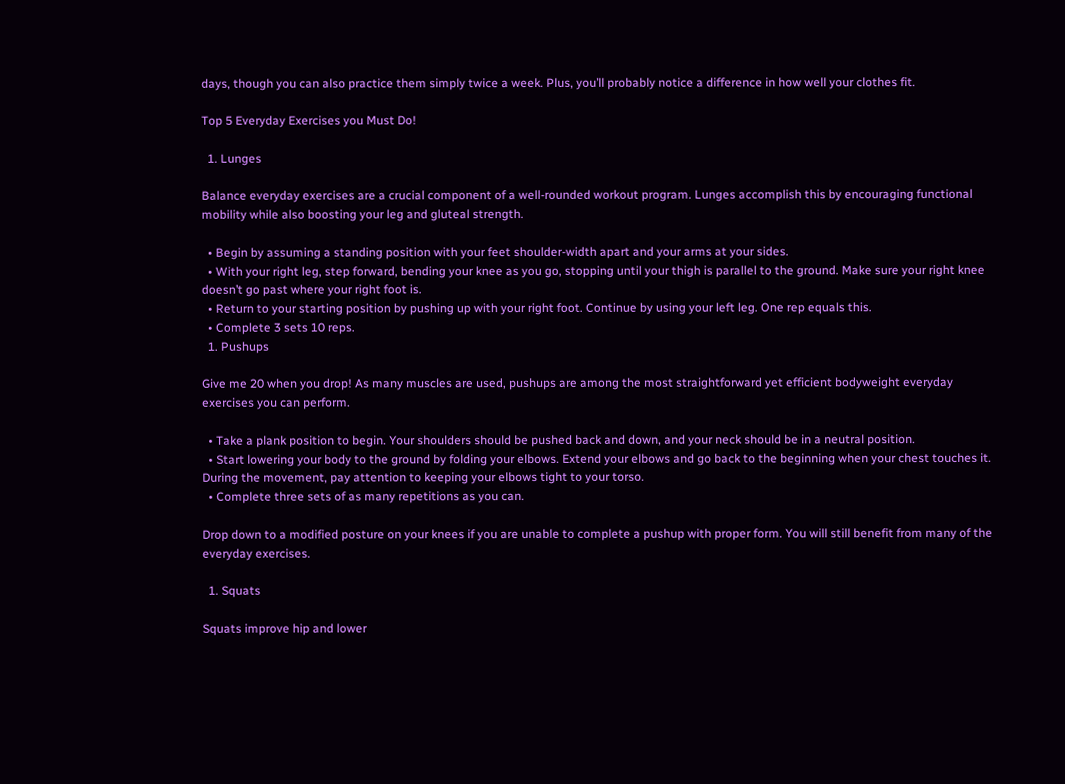days, though you can also practice them simply twice a week. Plus, you’ll probably notice a difference in how well your clothes fit.

Top 5 Everyday Exercises you Must Do!

  1. Lunges

Balance everyday exercises are a crucial component of a well-rounded workout program. Lunges accomplish this by encouraging functional mobility while also boosting your leg and gluteal strength.

  • Begin by assuming a standing position with your feet shoulder-width apart and your arms at your sides.
  • With your right leg, step forward, bending your knee as you go, stopping until your thigh is parallel to the ground. Make sure your right knee doesn’t go past where your right foot is.
  • Return to your starting position by pushing up with your right foot. Continue by using your left leg. One rep equals this.
  • Complete 3 sets 10 reps.
  1. Pushups

Give me 20 when you drop! As many muscles are used, pushups are among the most straightforward yet efficient bodyweight everyday exercises you can perform.

  • Take a plank position to begin. Your shoulders should be pushed back and down, and your neck should be in a neutral position.
  • Start lowering your body to the ground by folding your elbows. Extend your elbows and go back to the beginning when your chest touches it. During the movement, pay attention to keeping your elbows tight to your torso.
  • Complete three sets of as many repetitions as you can.

Drop down to a modified posture on your knees if you are unable to complete a pushup with proper form. You will still benefit from many of the everyday exercises.

  1. Squats

Squats improve hip and lower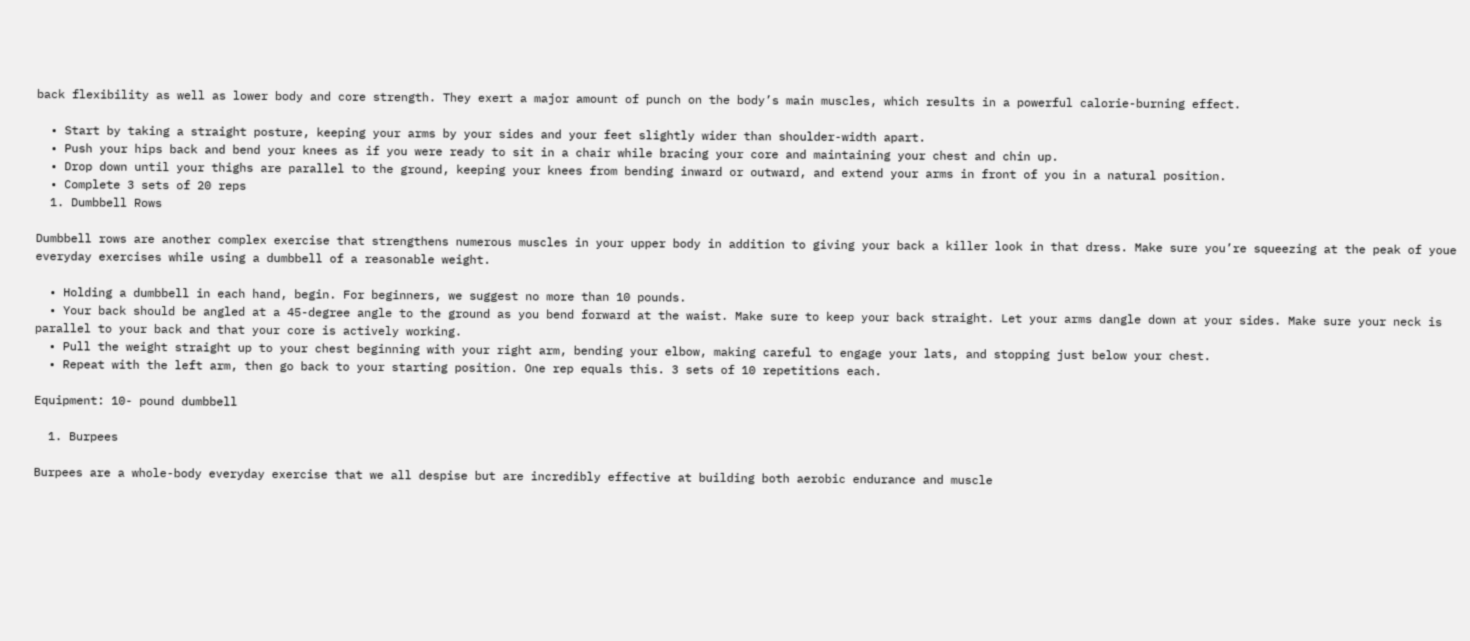back flexibility as well as lower body and core strength. They exert a major amount of punch on the body’s main muscles, which results in a powerful calorie-burning effect.

  • Start by taking a straight posture, keeping your arms by your sides and your feet slightly wider than shoulder-width apart.
  • Push your hips back and bend your knees as if you were ready to sit in a chair while bracing your core and maintaining your chest and chin up.
  • Drop down until your thighs are parallel to the ground, keeping your knees from bending inward or outward, and extend your arms in front of you in a natural position.
  • Complete 3 sets of 20 reps
  1. Dumbbell Rows

Dumbbell rows are another complex exercise that strengthens numerous muscles in your upper body in addition to giving your back a killer look in that dress. Make sure you’re squeezing at the peak of youe everyday exercises while using a dumbbell of a reasonable weight.

  • Holding a dumbbell in each hand, begin. For beginners, we suggest no more than 10 pounds.
  • Your back should be angled at a 45-degree angle to the ground as you bend forward at the waist. Make sure to keep your back straight. Let your arms dangle down at your sides. Make sure your neck is parallel to your back and that your core is actively working.
  • Pull the weight straight up to your chest beginning with your right arm, bending your elbow, making careful to engage your lats, and stopping just below your chest.
  • Repeat with the left arm, then go back to your starting position. One rep equals this. 3 sets of 10 repetitions each.

Equipment: 10- pound dumbbell

  1. Burpees

Burpees are a whole-body everyday exercise that we all despise but are incredibly effective at building both aerobic endurance and muscle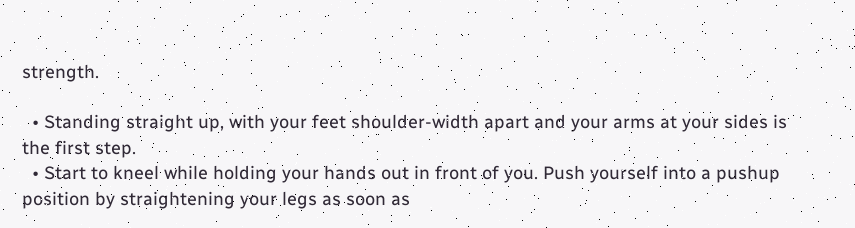strength.

  • Standing straight up, with your feet shoulder-width apart and your arms at your sides is the first step.
  • Start to kneel while holding your hands out in front of you. Push yourself into a pushup position by straightening your legs as soon as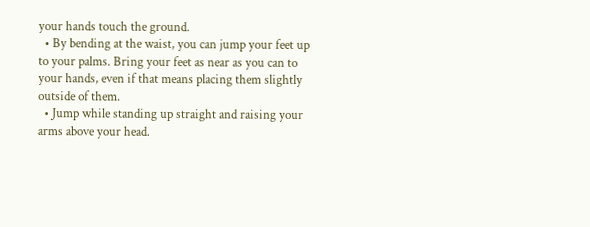your hands touch the ground.
  • By bending at the waist, you can jump your feet up to your palms. Bring your feet as near as you can to your hands, even if that means placing them slightly outside of them.
  • Jump while standing up straight and raising your arms above your head.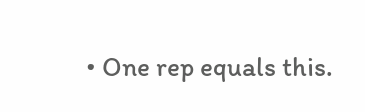• One rep equals this.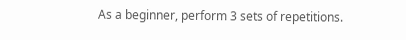As a beginner, perform 3 sets of repetitions.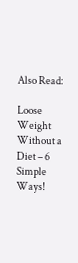Also Read:

Loose Weight Without a Diet – 6 Simple Ways!